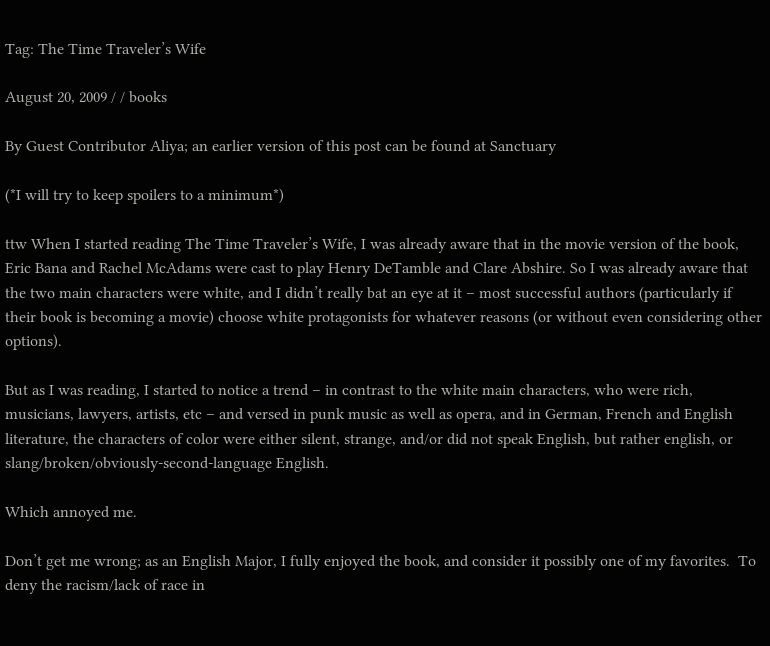Tag: The Time Traveler’s Wife

August 20, 2009 / / books

By Guest Contributor Aliya; an earlier version of this post can be found at Sanctuary

(*I will try to keep spoilers to a minimum*)

ttw When I started reading The Time Traveler’s Wife, I was already aware that in the movie version of the book, Eric Bana and Rachel McAdams were cast to play Henry DeTamble and Clare Abshire. So I was already aware that the two main characters were white, and I didn’t really bat an eye at it – most successful authors (particularly if their book is becoming a movie) choose white protagonists for whatever reasons (or without even considering other options).

But as I was reading, I started to notice a trend – in contrast to the white main characters, who were rich, musicians, lawyers, artists, etc – and versed in punk music as well as opera, and in German, French and English literature, the characters of color were either silent, strange, and/or did not speak English, but rather english, or slang/broken/obviously-second-language English.

Which annoyed me.

Don’t get me wrong; as an English Major, I fully enjoyed the book, and consider it possibly one of my favorites.  To deny the racism/lack of race in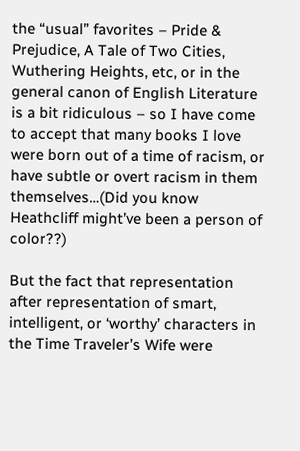the “usual” favorites – Pride & Prejudice, A Tale of Two Cities, Wuthering Heights, etc, or in the general canon of English Literature is a bit ridiculous – so I have come to accept that many books I love were born out of a time of racism, or have subtle or overt racism in them themselves…(Did you know Heathcliff might’ve been a person of color??)

But the fact that representation after representation of smart, intelligent, or ‘worthy’ characters in the Time Traveler’s Wife were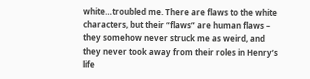white…troubled me. There are flaws to the white characters, but their “flaws” are human flaws – they somehow never struck me as weird, and they never took away from their roles in Henry’s life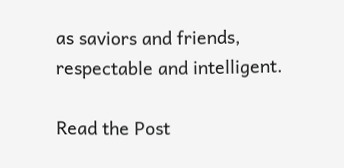as saviors and friends, respectable and intelligent.

Read the Post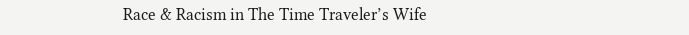Race & Racism in The Time Traveler’s Wife